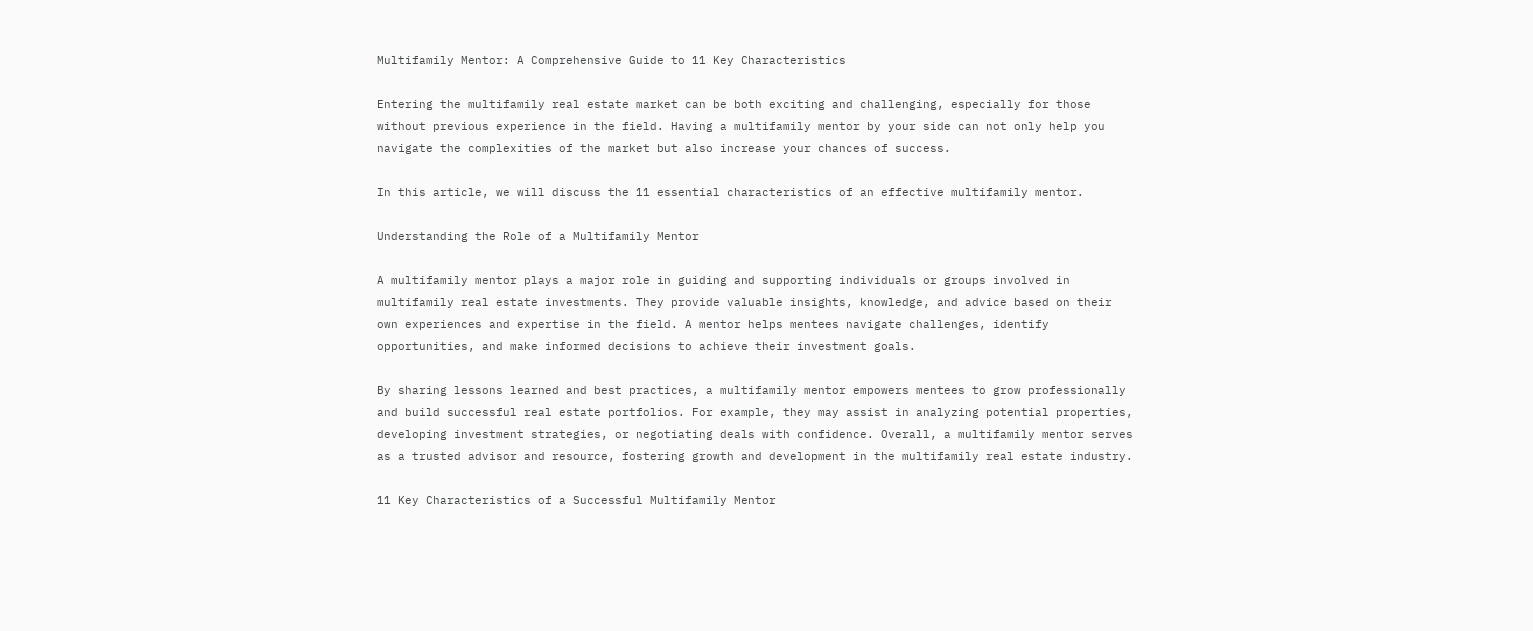Multifamily Mentor: A Comprehensive Guide to 11 Key Characteristics

Entering the multifamily real estate market can be both exciting and challenging, especially for those without previous experience in the field. Having a multifamily mentor by your side can not only help you navigate the complexities of the market but also increase your chances of success.

In this article, we will discuss the 11 essential characteristics of an effective multifamily mentor.

Understanding the Role of a Multifamily Mentor

A multifamily mentor plays a major role in guiding and supporting individuals or groups involved in multifamily real estate investments. They provide valuable insights, knowledge, and advice based on their own experiences and expertise in the field. A mentor helps mentees navigate challenges, identify opportunities, and make informed decisions to achieve their investment goals.

By sharing lessons learned and best practices, a multifamily mentor empowers mentees to grow professionally and build successful real estate portfolios. For example, they may assist in analyzing potential properties, developing investment strategies, or negotiating deals with confidence. Overall, a multifamily mentor serves as a trusted advisor and resource, fostering growth and development in the multifamily real estate industry.

11 Key Characteristics of a Successful Multifamily Mentor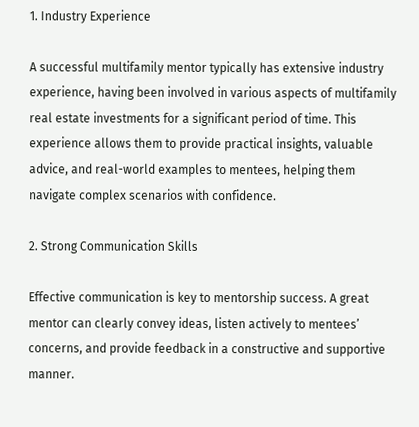1. Industry Experience

A successful multifamily mentor typically has extensive industry experience, having been involved in various aspects of multifamily real estate investments for a significant period of time. This experience allows them to provide practical insights, valuable advice, and real-world examples to mentees, helping them navigate complex scenarios with confidence.

2. Strong Communication Skills

Effective communication is key to mentorship success. A great mentor can clearly convey ideas, listen actively to mentees’ concerns, and provide feedback in a constructive and supportive manner.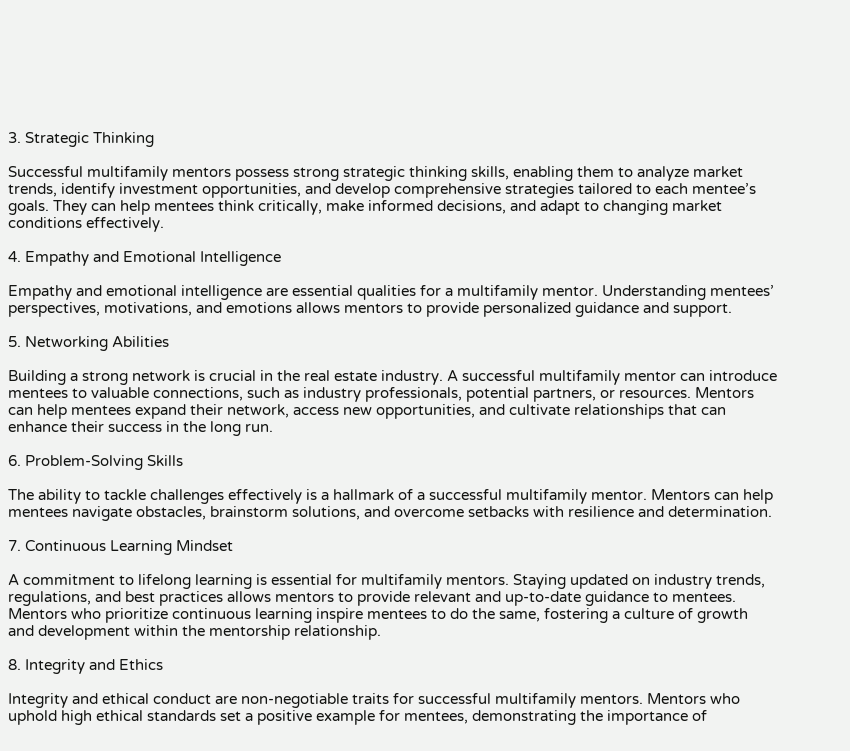3. Strategic Thinking

Successful multifamily mentors possess strong strategic thinking skills, enabling them to analyze market trends, identify investment opportunities, and develop comprehensive strategies tailored to each mentee’s goals. They can help mentees think critically, make informed decisions, and adapt to changing market conditions effectively.

4. Empathy and Emotional Intelligence

Empathy and emotional intelligence are essential qualities for a multifamily mentor. Understanding mentees’ perspectives, motivations, and emotions allows mentors to provide personalized guidance and support.

5. Networking Abilities

Building a strong network is crucial in the real estate industry. A successful multifamily mentor can introduce mentees to valuable connections, such as industry professionals, potential partners, or resources. Mentors can help mentees expand their network, access new opportunities, and cultivate relationships that can enhance their success in the long run.

6. Problem-Solving Skills

The ability to tackle challenges effectively is a hallmark of a successful multifamily mentor. Mentors can help mentees navigate obstacles, brainstorm solutions, and overcome setbacks with resilience and determination.

7. Continuous Learning Mindset

A commitment to lifelong learning is essential for multifamily mentors. Staying updated on industry trends, regulations, and best practices allows mentors to provide relevant and up-to-date guidance to mentees. Mentors who prioritize continuous learning inspire mentees to do the same, fostering a culture of growth and development within the mentorship relationship.

8. Integrity and Ethics

Integrity and ethical conduct are non-negotiable traits for successful multifamily mentors. Mentors who uphold high ethical standards set a positive example for mentees, demonstrating the importance of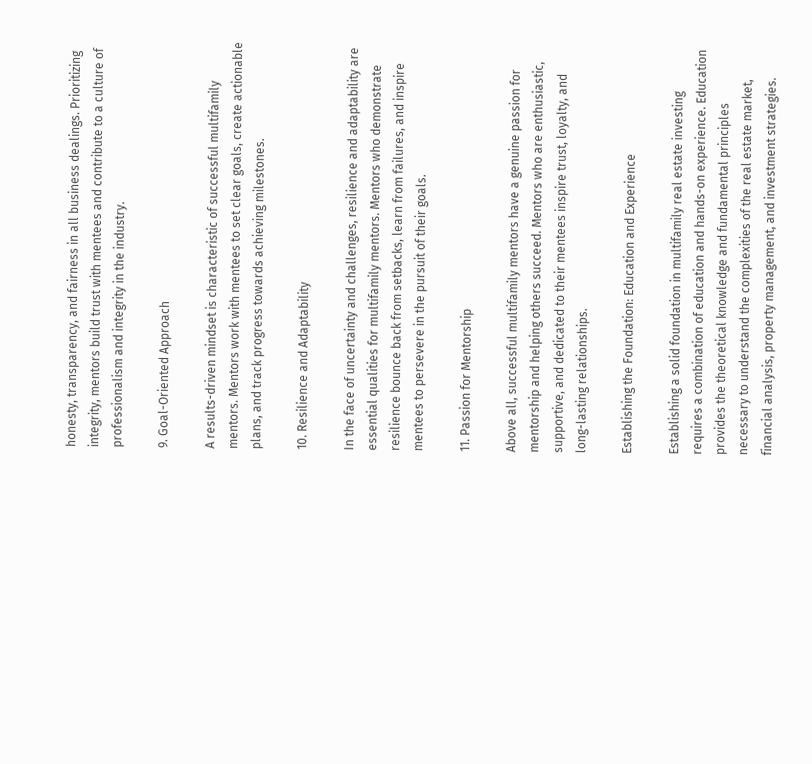honesty, transparency, and fairness in all business dealings. Prioritizing integrity, mentors build trust with mentees and contribute to a culture of professionalism and integrity in the industry.

9. Goal-Oriented Approach

A results-driven mindset is characteristic of successful multifamily mentors. Mentors work with mentees to set clear goals, create actionable plans, and track progress towards achieving milestones.

10. Resilience and Adaptability

In the face of uncertainty and challenges, resilience and adaptability are essential qualities for multifamily mentors. Mentors who demonstrate resilience bounce back from setbacks, learn from failures, and inspire mentees to persevere in the pursuit of their goals.

11. Passion for Mentorship

Above all, successful multifamily mentors have a genuine passion for mentorship and helping others succeed. Mentors who are enthusiastic, supportive, and dedicated to their mentees inspire trust, loyalty, and long-lasting relationships.

Establishing the Foundation: Education and Experience

Establishing a solid foundation in multifamily real estate investing requires a combination of education and hands-on experience. Education provides the theoretical knowledge and fundamental principles necessary to understand the complexities of the real estate market, financial analysis, property management, and investment strategies.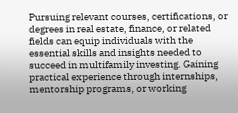Pursuing relevant courses, certifications, or degrees in real estate, finance, or related fields can equip individuals with the essential skills and insights needed to succeed in multifamily investing. Gaining practical experience through internships, mentorship programs, or working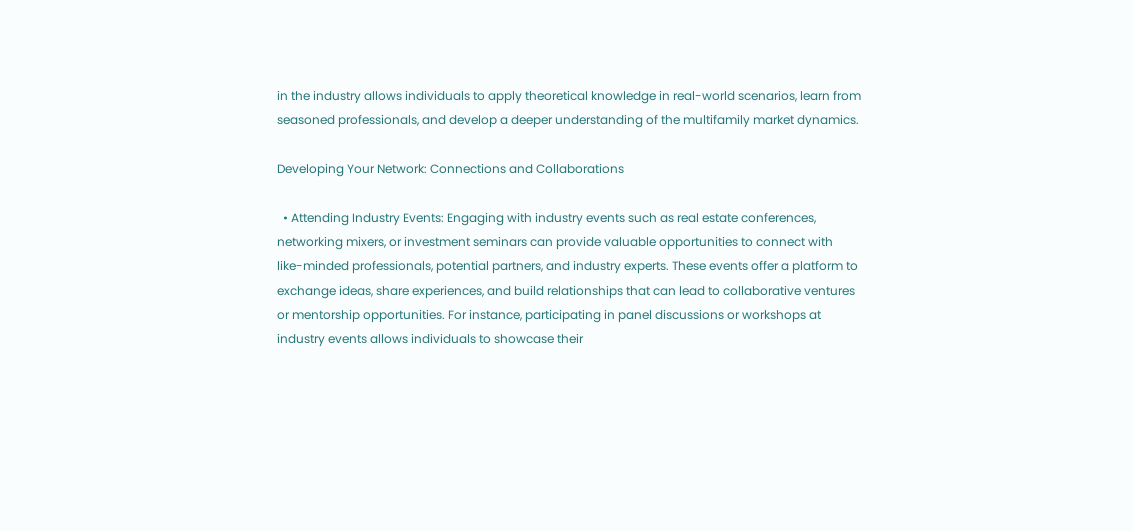in the industry allows individuals to apply theoretical knowledge in real-world scenarios, learn from seasoned professionals, and develop a deeper understanding of the multifamily market dynamics.

Developing Your Network: Connections and Collaborations

  • Attending Industry Events: Engaging with industry events such as real estate conferences, networking mixers, or investment seminars can provide valuable opportunities to connect with like-minded professionals, potential partners, and industry experts. These events offer a platform to exchange ideas, share experiences, and build relationships that can lead to collaborative ventures or mentorship opportunities. For instance, participating in panel discussions or workshops at industry events allows individuals to showcase their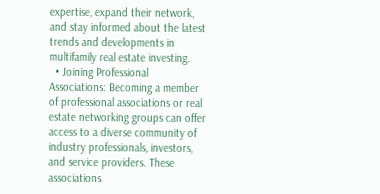expertise, expand their network, and stay informed about the latest trends and developments in multifamily real estate investing.
  • Joining Professional Associations: Becoming a member of professional associations or real estate networking groups can offer access to a diverse community of industry professionals, investors, and service providers. These associations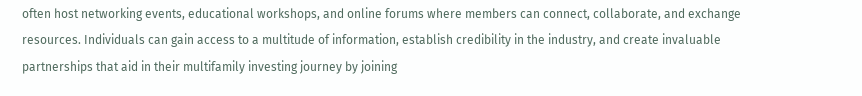often host networking events, educational workshops, and online forums where members can connect, collaborate, and exchange resources. Individuals can gain access to a multitude of information, establish credibility in the industry, and create invaluable partnerships that aid in their multifamily investing journey by joining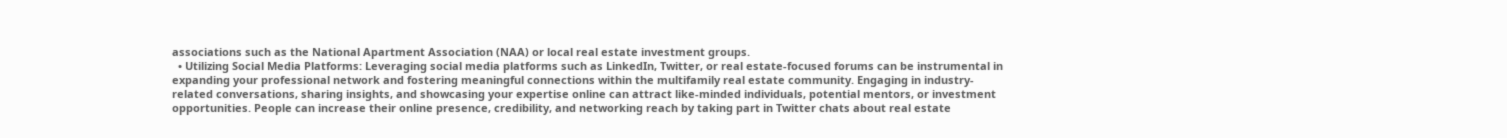associations such as the National Apartment Association (NAA) or local real estate investment groups.
  • Utilizing Social Media Platforms: Leveraging social media platforms such as LinkedIn, Twitter, or real estate-focused forums can be instrumental in expanding your professional network and fostering meaningful connections within the multifamily real estate community. Engaging in industry-related conversations, sharing insights, and showcasing your expertise online can attract like-minded individuals, potential mentors, or investment opportunities. People can increase their online presence, credibility, and networking reach by taking part in Twitter chats about real estate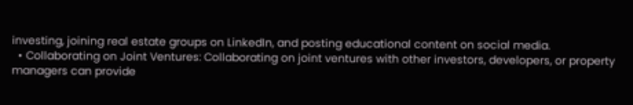investing, joining real estate groups on LinkedIn, and posting educational content on social media.
  • Collaborating on Joint Ventures: Collaborating on joint ventures with other investors, developers, or property managers can provide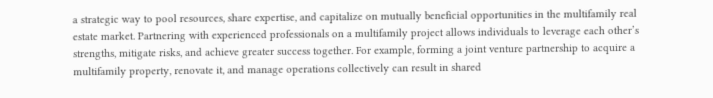a strategic way to pool resources, share expertise, and capitalize on mutually beneficial opportunities in the multifamily real estate market. Partnering with experienced professionals on a multifamily project allows individuals to leverage each other’s strengths, mitigate risks, and achieve greater success together. For example, forming a joint venture partnership to acquire a multifamily property, renovate it, and manage operations collectively can result in shared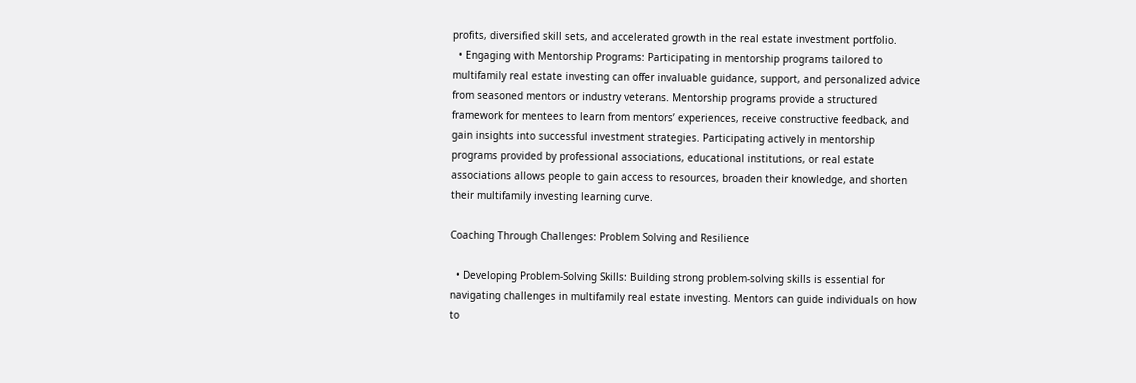profits, diversified skill sets, and accelerated growth in the real estate investment portfolio.
  • Engaging with Mentorship Programs: Participating in mentorship programs tailored to multifamily real estate investing can offer invaluable guidance, support, and personalized advice from seasoned mentors or industry veterans. Mentorship programs provide a structured framework for mentees to learn from mentors’ experiences, receive constructive feedback, and gain insights into successful investment strategies. Participating actively in mentorship programs provided by professional associations, educational institutions, or real estate associations allows people to gain access to resources, broaden their knowledge, and shorten their multifamily investing learning curve.

Coaching Through Challenges: Problem Solving and Resilience

  • Developing Problem-Solving Skills: Building strong problem-solving skills is essential for navigating challenges in multifamily real estate investing. Mentors can guide individuals on how to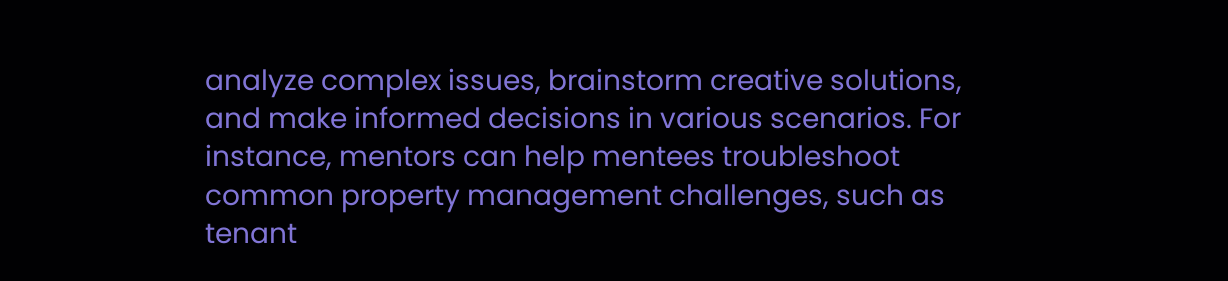analyze complex issues, brainstorm creative solutions, and make informed decisions in various scenarios. For instance, mentors can help mentees troubleshoot common property management challenges, such as tenant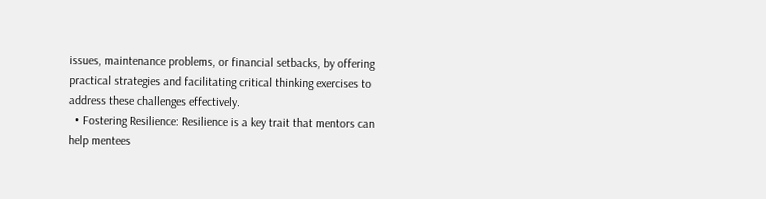issues, maintenance problems, or financial setbacks, by offering practical strategies and facilitating critical thinking exercises to address these challenges effectively.
  • Fostering Resilience: Resilience is a key trait that mentors can help mentees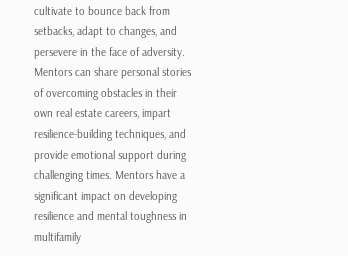cultivate to bounce back from setbacks, adapt to changes, and persevere in the face of adversity. Mentors can share personal stories of overcoming obstacles in their own real estate careers, impart resilience-building techniques, and provide emotional support during challenging times. Mentors have a significant impact on developing resilience and mental toughness in multifamily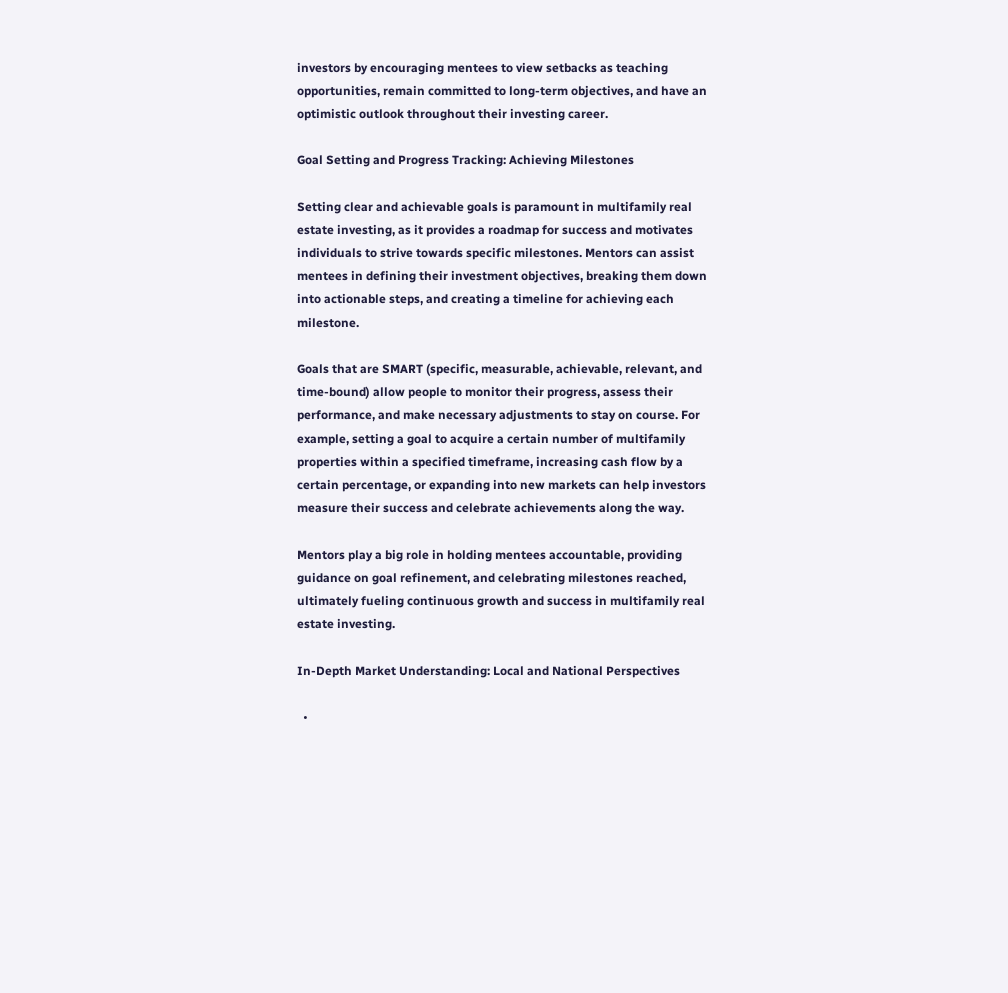investors by encouraging mentees to view setbacks as teaching opportunities, remain committed to long-term objectives, and have an optimistic outlook throughout their investing career.

Goal Setting and Progress Tracking: Achieving Milestones

Setting clear and achievable goals is paramount in multifamily real estate investing, as it provides a roadmap for success and motivates individuals to strive towards specific milestones. Mentors can assist mentees in defining their investment objectives, breaking them down into actionable steps, and creating a timeline for achieving each milestone.

Goals that are SMART (specific, measurable, achievable, relevant, and time-bound) allow people to monitor their progress, assess their performance, and make necessary adjustments to stay on course. For example, setting a goal to acquire a certain number of multifamily properties within a specified timeframe, increasing cash flow by a certain percentage, or expanding into new markets can help investors measure their success and celebrate achievements along the way.

Mentors play a big role in holding mentees accountable, providing guidance on goal refinement, and celebrating milestones reached, ultimately fueling continuous growth and success in multifamily real estate investing.

In-Depth Market Understanding: Local and National Perspectives

  •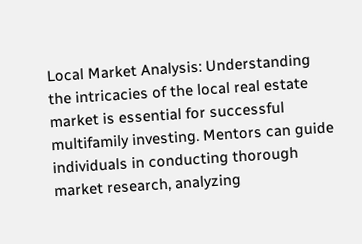Local Market Analysis: Understanding the intricacies of the local real estate market is essential for successful multifamily investing. Mentors can guide individuals in conducting thorough market research, analyzing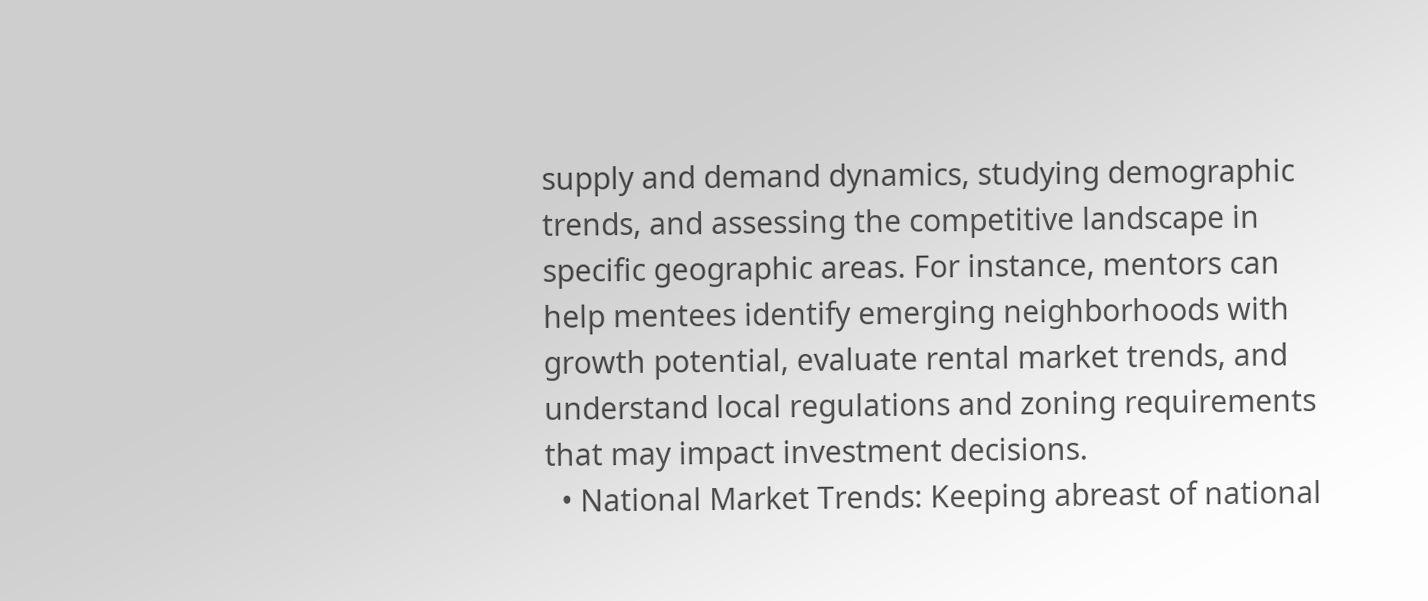supply and demand dynamics, studying demographic trends, and assessing the competitive landscape in specific geographic areas. For instance, mentors can help mentees identify emerging neighborhoods with growth potential, evaluate rental market trends, and understand local regulations and zoning requirements that may impact investment decisions.
  • National Market Trends: Keeping abreast of national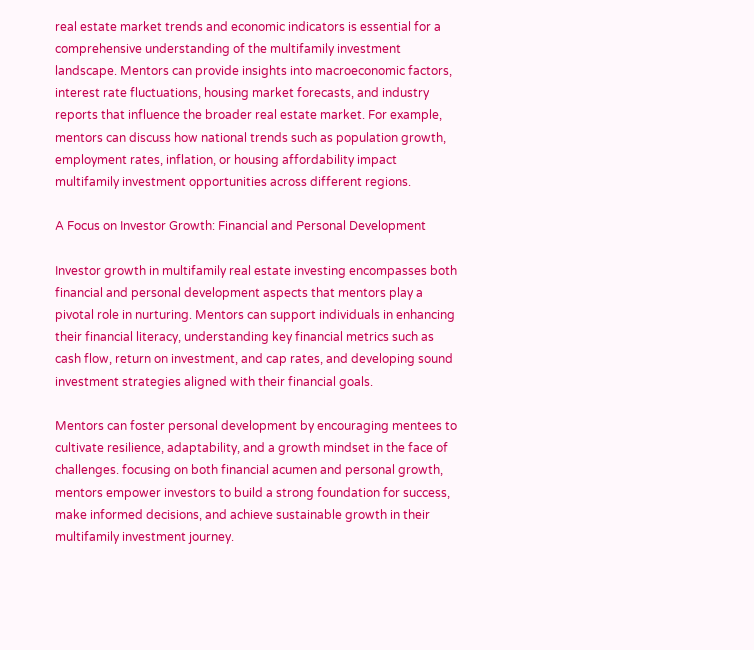real estate market trends and economic indicators is essential for a comprehensive understanding of the multifamily investment landscape. Mentors can provide insights into macroeconomic factors, interest rate fluctuations, housing market forecasts, and industry reports that influence the broader real estate market. For example, mentors can discuss how national trends such as population growth, employment rates, inflation, or housing affordability impact multifamily investment opportunities across different regions.

A Focus on Investor Growth: Financial and Personal Development

Investor growth in multifamily real estate investing encompasses both financial and personal development aspects that mentors play a pivotal role in nurturing. Mentors can support individuals in enhancing their financial literacy, understanding key financial metrics such as cash flow, return on investment, and cap rates, and developing sound investment strategies aligned with their financial goals.

Mentors can foster personal development by encouraging mentees to cultivate resilience, adaptability, and a growth mindset in the face of challenges. focusing on both financial acumen and personal growth, mentors empower investors to build a strong foundation for success, make informed decisions, and achieve sustainable growth in their multifamily investment journey.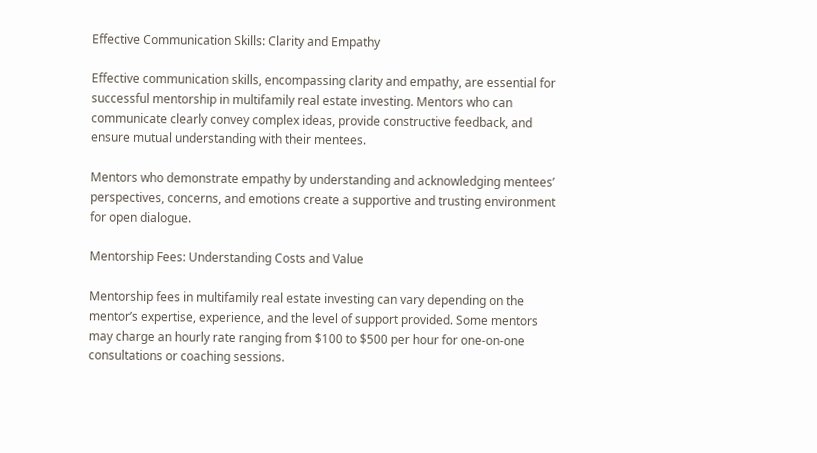Effective Communication Skills: Clarity and Empathy

Effective communication skills, encompassing clarity and empathy, are essential for successful mentorship in multifamily real estate investing. Mentors who can communicate clearly convey complex ideas, provide constructive feedback, and ensure mutual understanding with their mentees.

Mentors who demonstrate empathy by understanding and acknowledging mentees’ perspectives, concerns, and emotions create a supportive and trusting environment for open dialogue.

Mentorship Fees: Understanding Costs and Value

Mentorship fees in multifamily real estate investing can vary depending on the mentor’s expertise, experience, and the level of support provided. Some mentors may charge an hourly rate ranging from $100 to $500 per hour for one-on-one consultations or coaching sessions.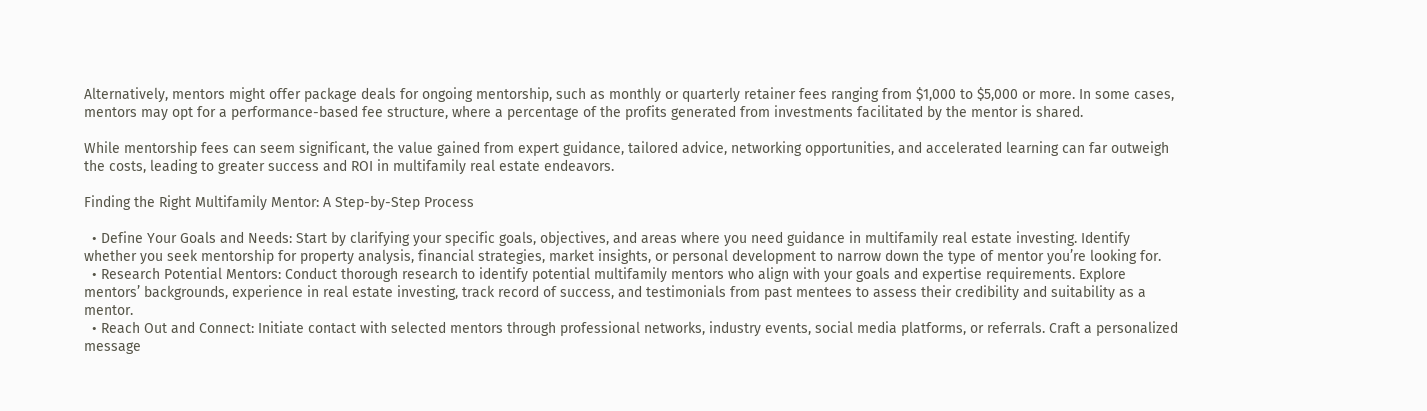Alternatively, mentors might offer package deals for ongoing mentorship, such as monthly or quarterly retainer fees ranging from $1,000 to $5,000 or more. In some cases, mentors may opt for a performance-based fee structure, where a percentage of the profits generated from investments facilitated by the mentor is shared.

While mentorship fees can seem significant, the value gained from expert guidance, tailored advice, networking opportunities, and accelerated learning can far outweigh the costs, leading to greater success and ROI in multifamily real estate endeavors.

Finding the Right Multifamily Mentor: A Step-by-Step Process

  • Define Your Goals and Needs: Start by clarifying your specific goals, objectives, and areas where you need guidance in multifamily real estate investing. Identify whether you seek mentorship for property analysis, financial strategies, market insights, or personal development to narrow down the type of mentor you’re looking for.
  • Research Potential Mentors: Conduct thorough research to identify potential multifamily mentors who align with your goals and expertise requirements. Explore mentors’ backgrounds, experience in real estate investing, track record of success, and testimonials from past mentees to assess their credibility and suitability as a mentor.
  • Reach Out and Connect: Initiate contact with selected mentors through professional networks, industry events, social media platforms, or referrals. Craft a personalized message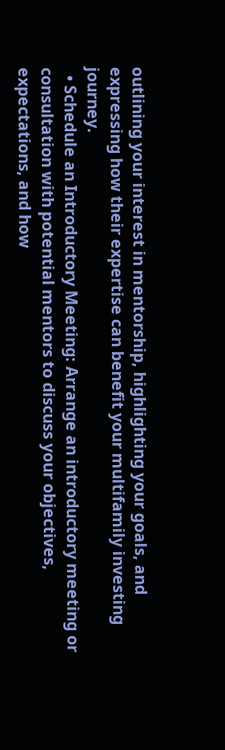outlining your interest in mentorship, highlighting your goals, and expressing how their expertise can benefit your multifamily investing journey.
  • Schedule an Introductory Meeting: Arrange an introductory meeting or consultation with potential mentors to discuss your objectives, expectations, and how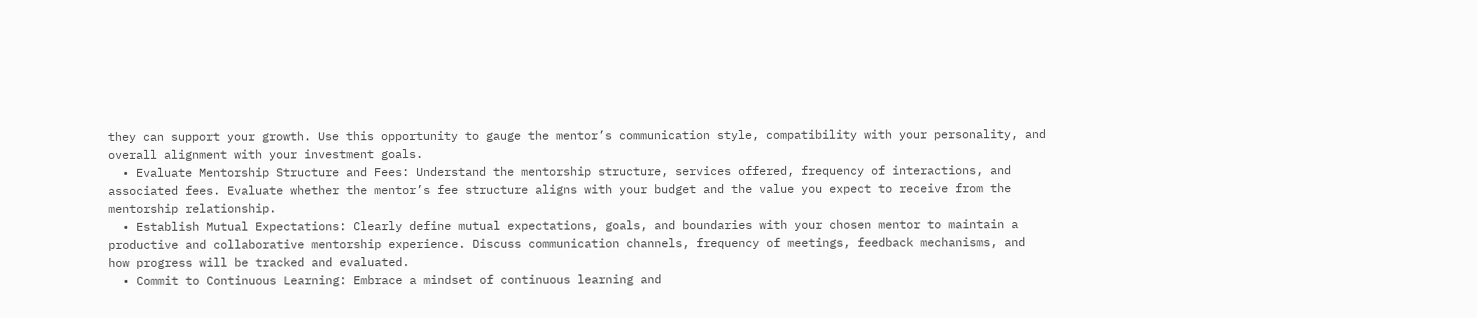they can support your growth. Use this opportunity to gauge the mentor’s communication style, compatibility with your personality, and overall alignment with your investment goals.
  • Evaluate Mentorship Structure and Fees: Understand the mentorship structure, services offered, frequency of interactions, and associated fees. Evaluate whether the mentor’s fee structure aligns with your budget and the value you expect to receive from the mentorship relationship.
  • Establish Mutual Expectations: Clearly define mutual expectations, goals, and boundaries with your chosen mentor to maintain a productive and collaborative mentorship experience. Discuss communication channels, frequency of meetings, feedback mechanisms, and how progress will be tracked and evaluated.
  • Commit to Continuous Learning: Embrace a mindset of continuous learning and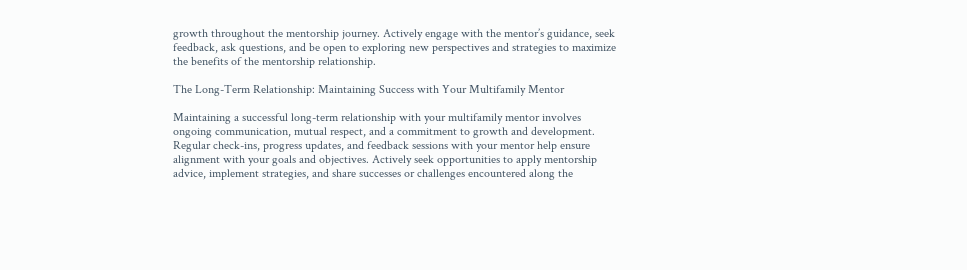growth throughout the mentorship journey. Actively engage with the mentor’s guidance, seek feedback, ask questions, and be open to exploring new perspectives and strategies to maximize the benefits of the mentorship relationship.

The Long-Term Relationship: Maintaining Success with Your Multifamily Mentor

Maintaining a successful long-term relationship with your multifamily mentor involves ongoing communication, mutual respect, and a commitment to growth and development. Regular check-ins, progress updates, and feedback sessions with your mentor help ensure alignment with your goals and objectives. Actively seek opportunities to apply mentorship advice, implement strategies, and share successes or challenges encountered along the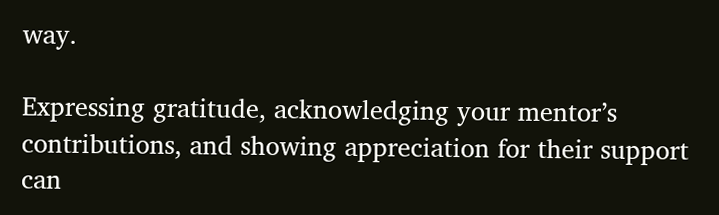way.

Expressing gratitude, acknowledging your mentor’s contributions, and showing appreciation for their support can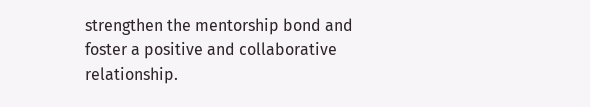strengthen the mentorship bond and foster a positive and collaborative relationship.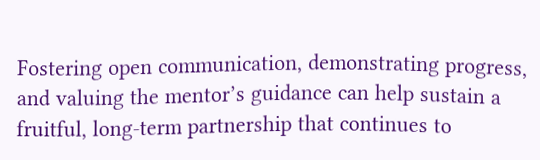Fostering open communication, demonstrating progress, and valuing the mentor’s guidance can help sustain a fruitful, long-term partnership that continues to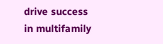drive success in multifamily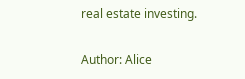real estate investing.

Author: Alice